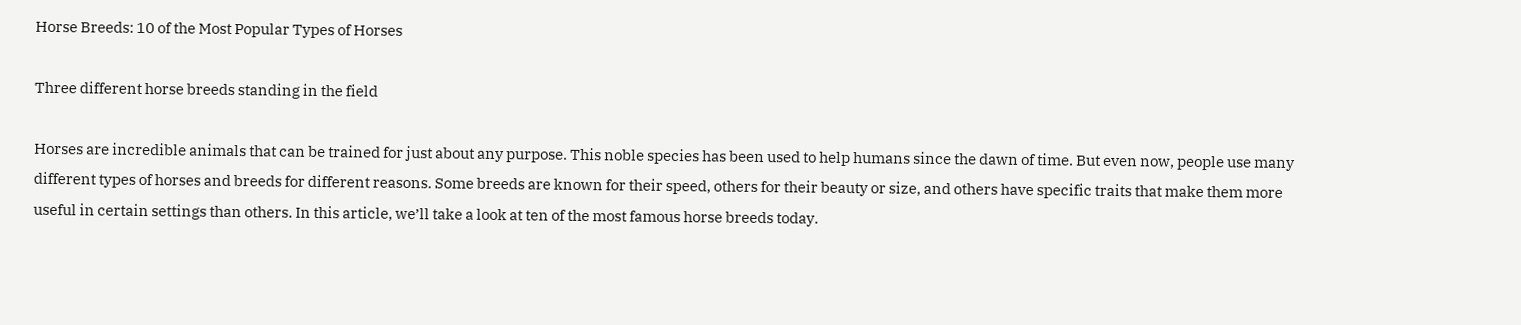Horse Breeds: 10 of the Most Popular Types of Horses

Three different horse breeds standing in the field

Horses are incredible animals that can be trained for just about any purpose. This noble species has been used to help humans since the dawn of time. But even now, people use many different types of horses and breeds for different reasons. Some breeds are known for their speed, others for their beauty or size, and others have specific traits that make them more useful in certain settings than others. In this article, we’ll take a look at ten of the most famous horse breeds today.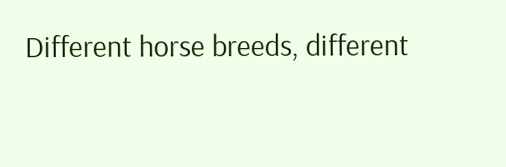Different horse breeds, different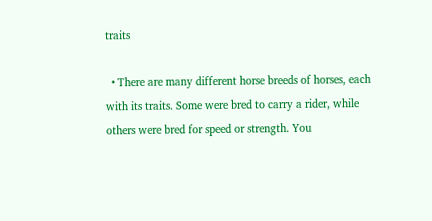traits

  • There are many different horse breeds of horses, each with its traits. Some were bred to carry a rider, while others were bred for speed or strength. You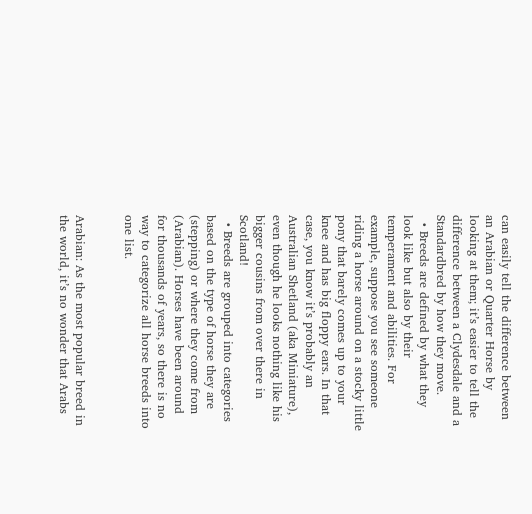can easily tell the difference between an Arabian or Quarter Horse by looking at them; it’s easier to tell the difference between a Clydesdale and a Standardbred by how they move.
  • Breeds are defined by what they look like but also by their temperament and abilities. For example, suppose you see someone riding a horse around on a stocky little pony that barely comes up to your knee and has big floppy ears. In that case, you know it’s probably an Australian Shetland (aka Miniature), even though he looks nothing like his bigger cousins from over there in Scotland!
  • Breeds are grouped into categories based on the type of horse they are (stepping) or where they come from (Arabian). Horses have been around for thousands of years, so there is no way to categorize all horse breeds into one list.


Arabian: As the most popular breed in the world, it’s no wonder that Arabs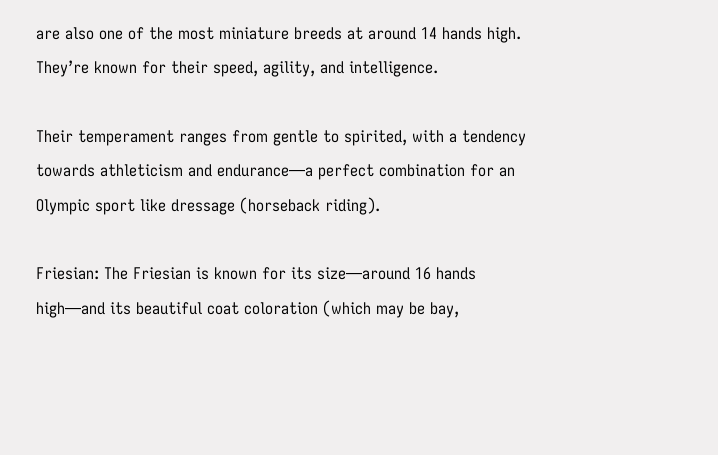are also one of the most miniature breeds at around 14 hands high. They’re known for their speed, agility, and intelligence.

Their temperament ranges from gentle to spirited, with a tendency towards athleticism and endurance—a perfect combination for an Olympic sport like dressage (horseback riding).

Friesian: The Friesian is known for its size—around 16 hands high—and its beautiful coat coloration (which may be bay,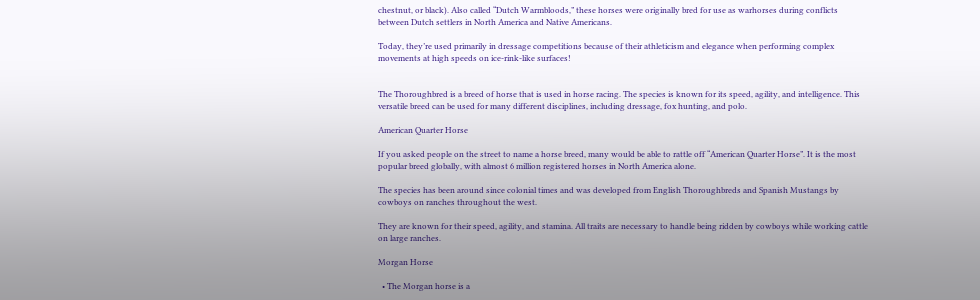chestnut, or black). Also called “Dutch Warmbloods,” these horses were originally bred for use as warhorses during conflicts between Dutch settlers in North America and Native Americans.

Today, they’re used primarily in dressage competitions because of their athleticism and elegance when performing complex movements at high speeds on ice-rink-like surfaces!


The Thoroughbred is a breed of horse that is used in horse racing. The species is known for its speed, agility, and intelligence. This versatile breed can be used for many different disciplines, including dressage, fox hunting, and polo.

American Quarter Horse

If you asked people on the street to name a horse breed, many would be able to rattle off “American Quarter Horse”. It is the most popular breed globally, with almost 6 million registered horses in North America alone.

The species has been around since colonial times and was developed from English Thoroughbreds and Spanish Mustangs by cowboys on ranches throughout the west.

They are known for their speed, agility, and stamina. All traits are necessary to handle being ridden by cowboys while working cattle on large ranches.

Morgan Horse

  • The Morgan horse is a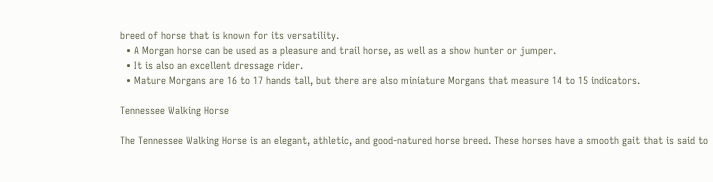breed of horse that is known for its versatility.
  • A Morgan horse can be used as a pleasure and trail horse, as well as a show hunter or jumper.
  • It is also an excellent dressage rider.
  • Mature Morgans are 16 to 17 hands tall, but there are also miniature Morgans that measure 14 to 15 indicators.

Tennessee Walking Horse

The Tennessee Walking Horse is an elegant, athletic, and good-natured horse breed. These horses have a smooth gait that is said to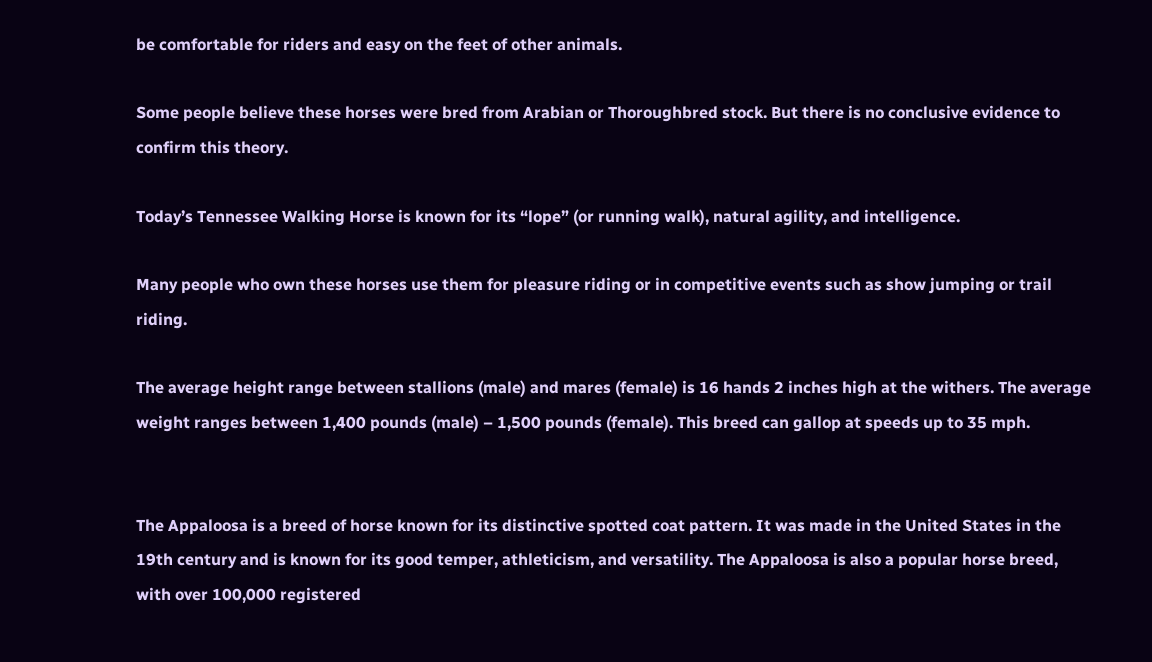be comfortable for riders and easy on the feet of other animals.

Some people believe these horses were bred from Arabian or Thoroughbred stock. But there is no conclusive evidence to confirm this theory.

Today’s Tennessee Walking Horse is known for its “lope” (or running walk), natural agility, and intelligence.

Many people who own these horses use them for pleasure riding or in competitive events such as show jumping or trail riding.

The average height range between stallions (male) and mares (female) is 16 hands 2 inches high at the withers. The average weight ranges between 1,400 pounds (male) – 1,500 pounds (female). This breed can gallop at speeds up to 35 mph.


The Appaloosa is a breed of horse known for its distinctive spotted coat pattern. It was made in the United States in the 19th century and is known for its good temper, athleticism, and versatility. The Appaloosa is also a popular horse breed, with over 100,000 registered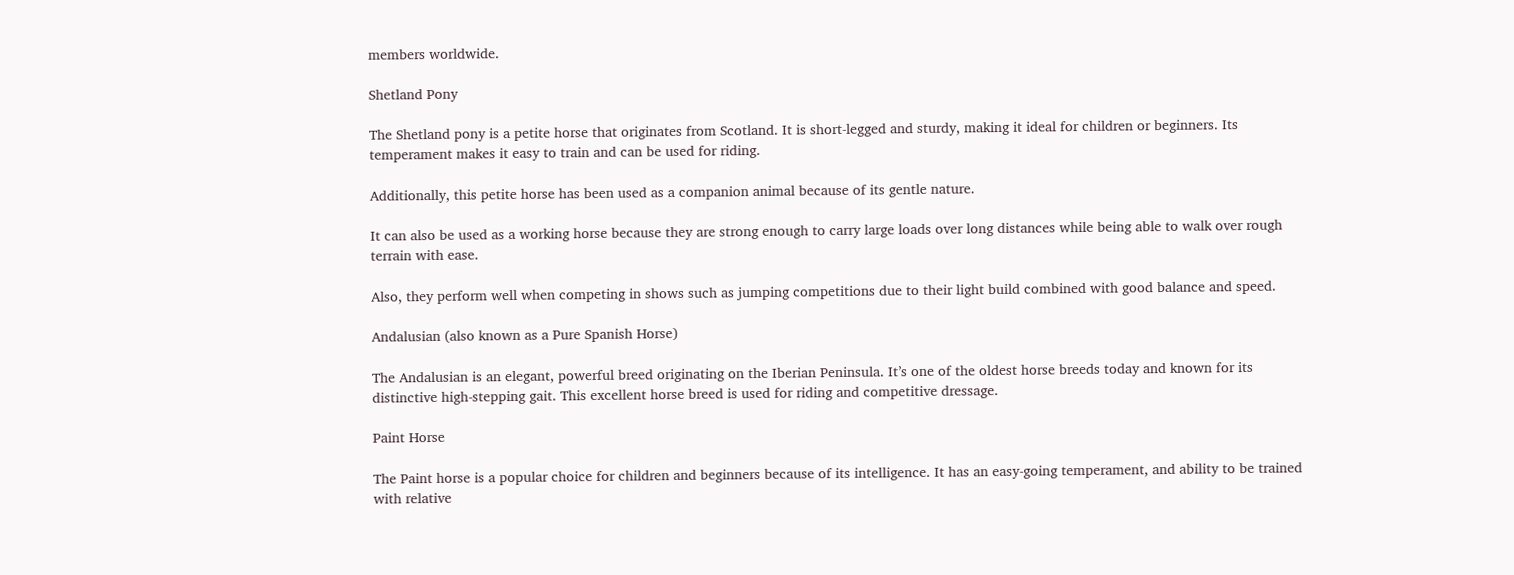members worldwide.

Shetland Pony

The Shetland pony is a petite horse that originates from Scotland. It is short-legged and sturdy, making it ideal for children or beginners. Its temperament makes it easy to train and can be used for riding.

Additionally, this petite horse has been used as a companion animal because of its gentle nature.

It can also be used as a working horse because they are strong enough to carry large loads over long distances while being able to walk over rough terrain with ease.

Also, they perform well when competing in shows such as jumping competitions due to their light build combined with good balance and speed.

Andalusian (also known as a Pure Spanish Horse)

The Andalusian is an elegant, powerful breed originating on the Iberian Peninsula. It’s one of the oldest horse breeds today and known for its distinctive high-stepping gait. This excellent horse breed is used for riding and competitive dressage.

Paint Horse

The Paint horse is a popular choice for children and beginners because of its intelligence. It has an easy-going temperament, and ability to be trained with relative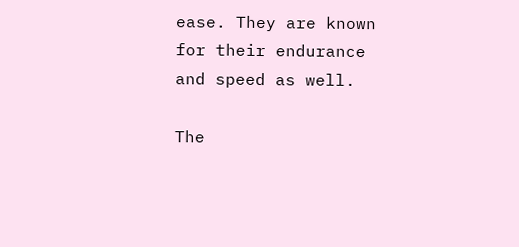ease. They are known for their endurance and speed as well.

The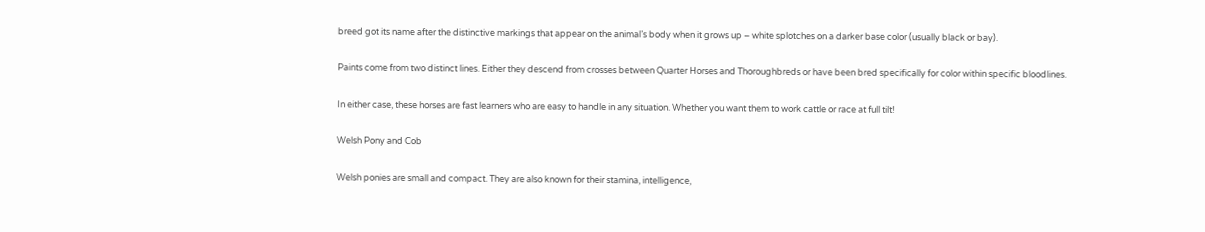breed got its name after the distinctive markings that appear on the animal’s body when it grows up – white splotches on a darker base color (usually black or bay).

Paints come from two distinct lines. Either they descend from crosses between Quarter Horses and Thoroughbreds or have been bred specifically for color within specific bloodlines.

In either case, these horses are fast learners who are easy to handle in any situation. Whether you want them to work cattle or race at full tilt!

Welsh Pony and Cob

Welsh ponies are small and compact. They are also known for their stamina, intelligence,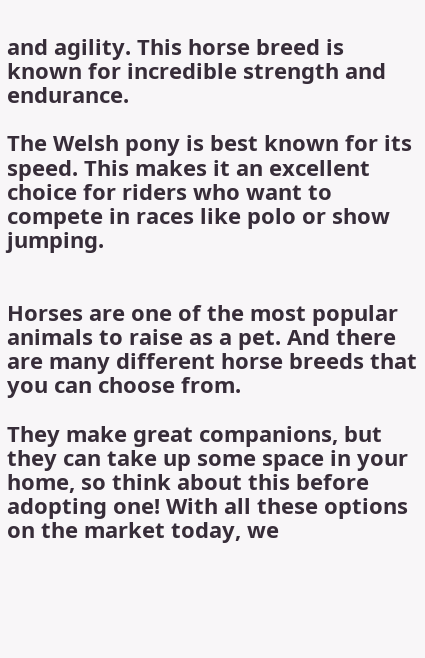and agility. This horse breed is known for incredible strength and endurance.

The Welsh pony is best known for its speed. This makes it an excellent choice for riders who want to compete in races like polo or show jumping.


Horses are one of the most popular animals to raise as a pet. And there are many different horse breeds that you can choose from.

They make great companions, but they can take up some space in your home, so think about this before adopting one! With all these options on the market today, we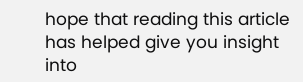hope that reading this article has helped give you insight into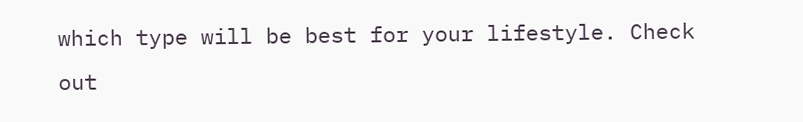which type will be best for your lifestyle. Check out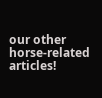our other horse-related articles!